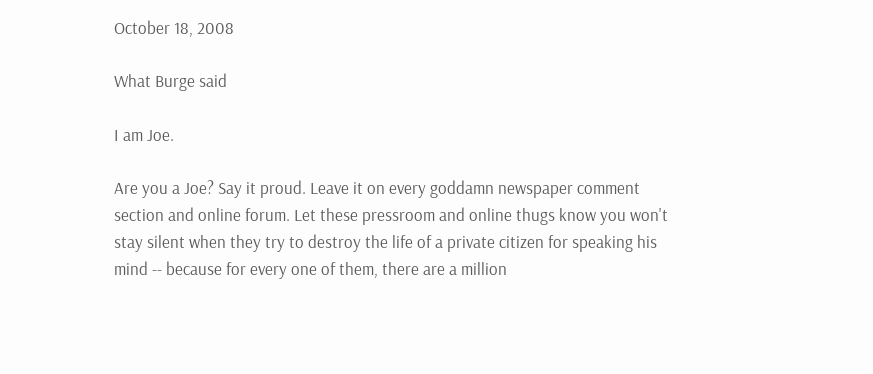October 18, 2008

What Burge said

I am Joe.

Are you a Joe? Say it proud. Leave it on every goddamn newspaper comment section and online forum. Let these pressroom and online thugs know you won't stay silent when they try to destroy the life of a private citizen for speaking his mind -- because for every one of them, there are a million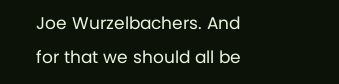Joe Wurzelbachers. And for that we should all be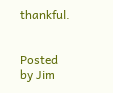thankful.


Posted by Jim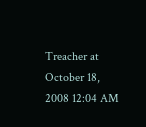Treacher at October 18, 2008 12:04 AM